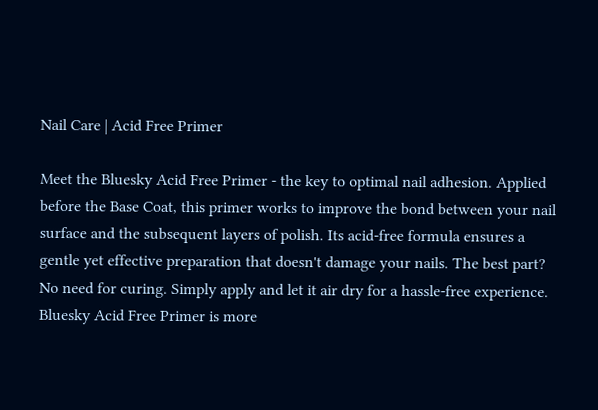Nail Care | Acid Free Primer

Meet the Bluesky Acid Free Primer - the key to optimal nail adhesion. Applied before the Base Coat, this primer works to improve the bond between your nail surface and the subsequent layers of polish. Its acid-free formula ensures a gentle yet effective preparation that doesn't damage your nails. The best part? No need for curing. Simply apply and let it air dry for a hassle-free experience. Bluesky Acid Free Primer is more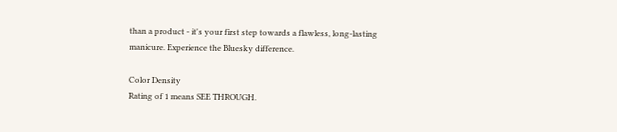than a product - it's your first step towards a flawless, long-lasting manicure. Experience the Bluesky difference.

Color Density
Rating of 1 means SEE THROUGH.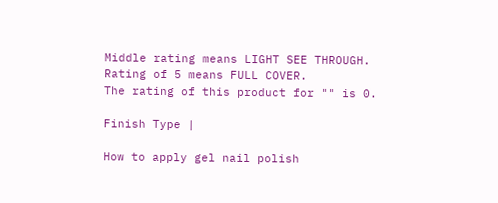Middle rating means LIGHT SEE THROUGH.
Rating of 5 means FULL COVER.
The rating of this product for "" is 0.

Finish Type |

How to apply gel nail polish